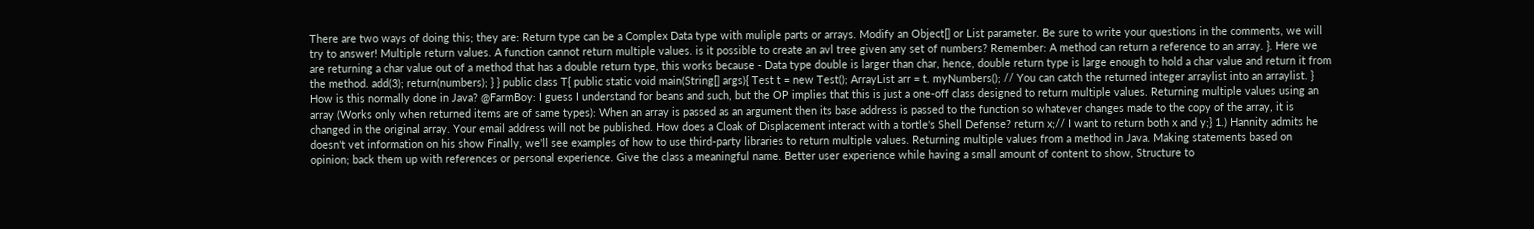There are two ways of doing this; they are: Return type can be a Complex Data type with muliple parts or arrays. Modify an Object[] or List parameter. Be sure to write your questions in the comments, we will try to answer! Multiple return values. A function cannot return multiple values. is it possible to create an avl tree given any set of numbers? Remember: A method can return a reference to an array. }. Here we are returning a char value out of a method that has a double return type, this works because - Data type double is larger than char, hence, double return type is large enough to hold a char value and return it from the method. add(3); return(numbers); } } public class T{ public static void main(String[] args){ Test t = new Test(); ArrayList arr = t. myNumbers(); // You can catch the returned integer arraylist into an arraylist. } How is this normally done in Java? @FarmBoy: I guess I understand for beans and such, but the OP implies that this is just a one-off class designed to return multiple values. Returning multiple values using an array (Works only when returned items are of same types): When an array is passed as an argument then its base address is passed to the function so whatever changes made to the copy of the array, it is changed in the original array. Your email address will not be published. How does a Cloak of Displacement interact with a tortle's Shell Defense? return x;// I want to return both x and y;} 1.) Hannity admits he doesn't vet information on his show Finally, we'll see examples of how to use third-party libraries to return multiple values. Returning multiple values from a method in Java. Making statements based on opinion; back them up with references or personal experience. Give the class a meaningful name. Better user experience while having a small amount of content to show, Structure to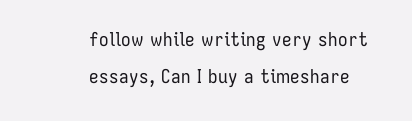follow while writing very short essays, Can I buy a timeshare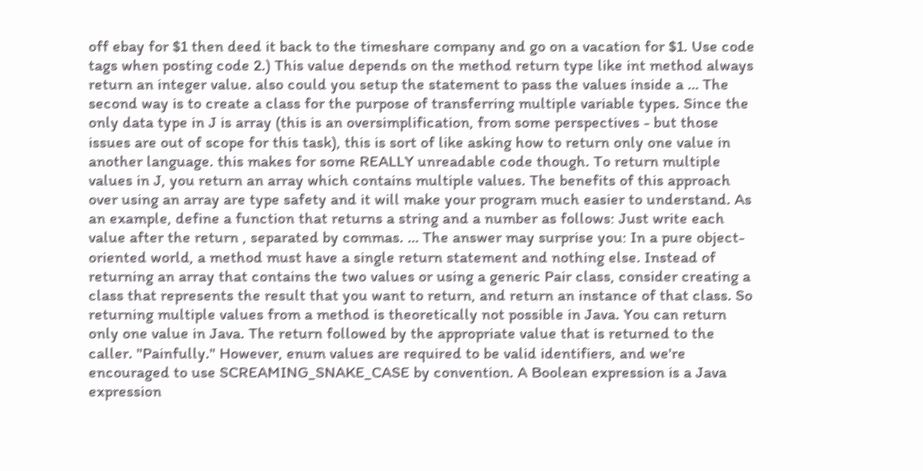off ebay for $1 then deed it back to the timeshare company and go on a vacation for $1. Use code tags when posting code 2.) This value depends on the method return type like int method always return an integer value. also could you setup the statement to pass the values inside a … The second way is to create a class for the purpose of transferring multiple variable types. Since the only data type in J is array (this is an oversimplification, from some perspectives - but those issues are out of scope for this task), this is sort of like asking how to return only one value in another language. this makes for some REALLY unreadable code though. To return multiple values in J, you return an array which contains multiple values. The benefits of this approach over using an array are type safety and it will make your program much easier to understand. As an example, define a function that returns a string and a number as follows: Just write each value after the return , separated by commas. … The answer may surprise you: In a pure object-oriented world, a method must have a single return statement and nothing else. Instead of returning an array that contains the two values or using a generic Pair class, consider creating a class that represents the result that you want to return, and return an instance of that class. So returning multiple values from a method is theoretically not possible in Java. You can return only one value in Java. The return followed by the appropriate value that is returned to the caller. "Painfully." However, enum values are required to be valid identifiers, and we're encouraged to use SCREAMING_SNAKE_CASE by convention. A Boolean expression is a Java expression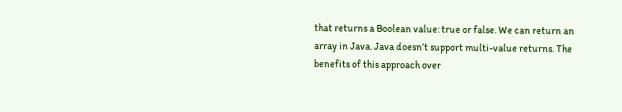that returns a Boolean value: true or false. We can return an array in Java. Java doesn’t support multi-value returns. The benefits of this approach over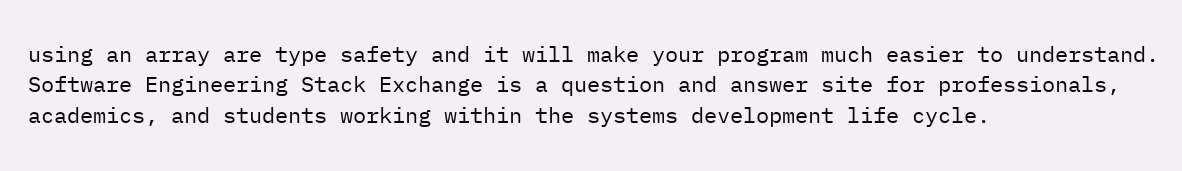using an array are type safety and it will make your program much easier to understand. Software Engineering Stack Exchange is a question and answer site for professionals, academics, and students working within the systems development life cycle.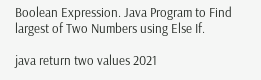Boolean Expression. Java Program to Find largest of Two Numbers using Else If.

java return two values 2021